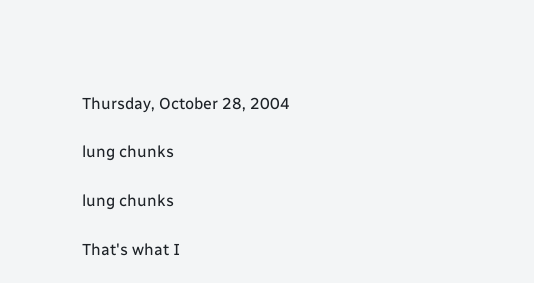Thursday, October 28, 2004

lung chunks

lung chunks

That's what I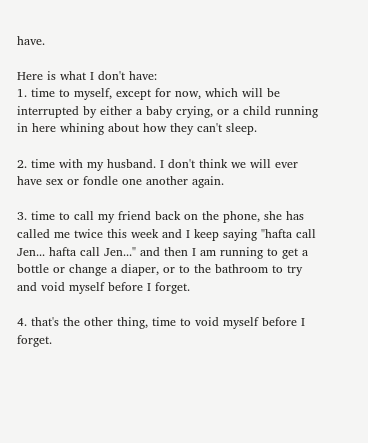have.

Here is what I don't have:
1. time to myself, except for now, which will be interrupted by either a baby crying, or a child running in here whining about how they can't sleep.

2. time with my husband. I don't think we will ever have sex or fondle one another again.

3. time to call my friend back on the phone, she has called me twice this week and I keep saying "hafta call Jen... hafta call Jen..." and then I am running to get a bottle or change a diaper, or to the bathroom to try and void myself before I forget.

4. that's the other thing, time to void myself before I forget.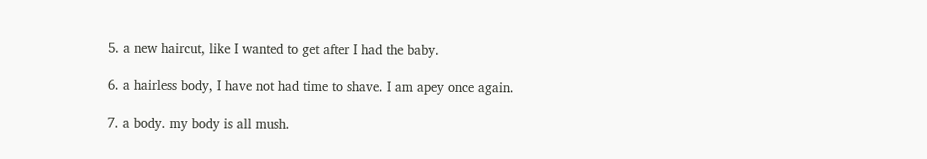5. a new haircut, like I wanted to get after I had the baby.

6. a hairless body, I have not had time to shave. I am apey once again.

7. a body. my body is all mush.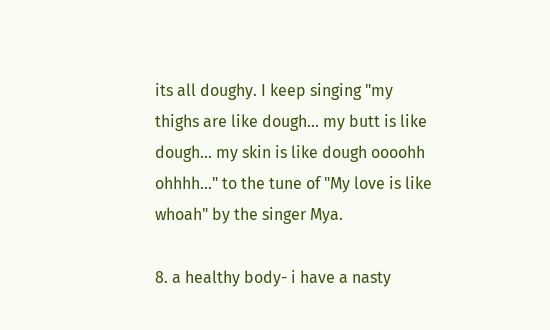its all doughy. I keep singing "my thighs are like dough... my butt is like dough... my skin is like dough oooohh ohhhh..." to the tune of "My love is like whoah" by the singer Mya.

8. a healthy body- i have a nasty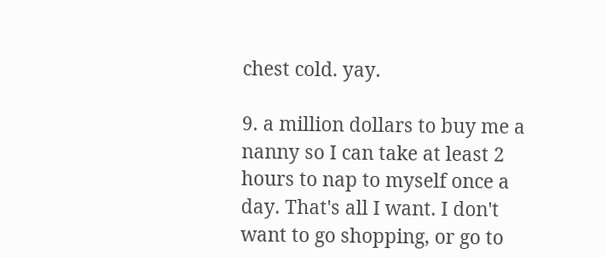chest cold. yay.

9. a million dollars to buy me a nanny so I can take at least 2 hours to nap to myself once a day. That's all I want. I don't want to go shopping, or go to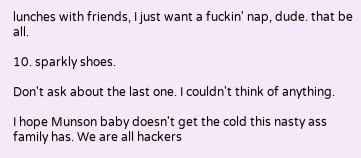lunches with friends, I just want a fuckin' nap, dude. that be all.

10. sparkly shoes.

Don't ask about the last one. I couldn't think of anything.

I hope Munson baby doesn't get the cold this nasty ass family has. We are all hackers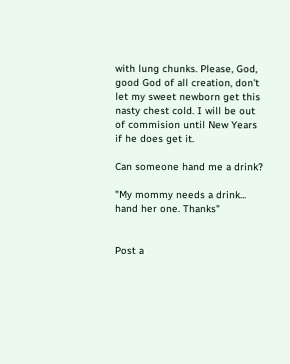with lung chunks. Please, God, good God of all creation, don't let my sweet newborn get this nasty chest cold. I will be out of commision until New Years if he does get it.

Can someone hand me a drink?

"My mommy needs a drink... hand her one. Thanks"


Post a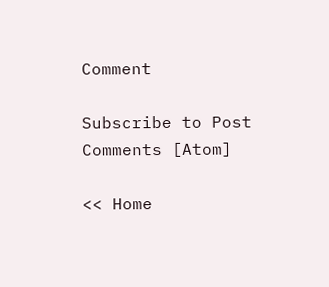Comment

Subscribe to Post Comments [Atom]

<< Home